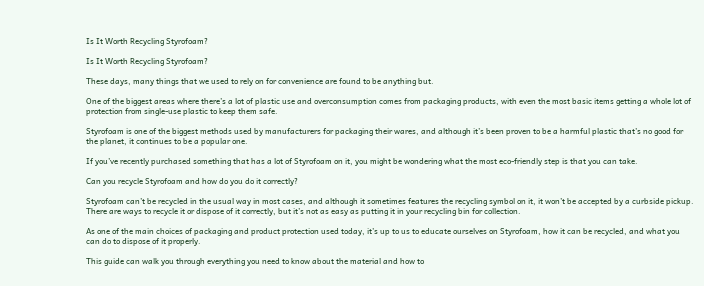Is It Worth Recycling Styrofoam?

Is It Worth Recycling Styrofoam?

These days, many things that we used to rely on for convenience are found to be anything but.

One of the biggest areas where there’s a lot of plastic use and overconsumption comes from packaging products, with even the most basic items getting a whole lot of protection from single-use plastic to keep them safe.

Styrofoam is one of the biggest methods used by manufacturers for packaging their wares, and although it’s been proven to be a harmful plastic that’s no good for the planet, it continues to be a popular one.

If you’ve recently purchased something that has a lot of Styrofoam on it, you might be wondering what the most eco-friendly step is that you can take.

Can you recycle Styrofoam and how do you do it correctly?

Styrofoam can’t be recycled in the usual way in most cases, and although it sometimes features the recycling symbol on it, it won’t be accepted by a curbside pickup. There are ways to recycle it or dispose of it correctly, but it’s not as easy as putting it in your recycling bin for collection.

As one of the main choices of packaging and product protection used today, it’s up to us to educate ourselves on Styrofoam, how it can be recycled, and what you can do to dispose of it properly.

This guide can walk you through everything you need to know about the material and how to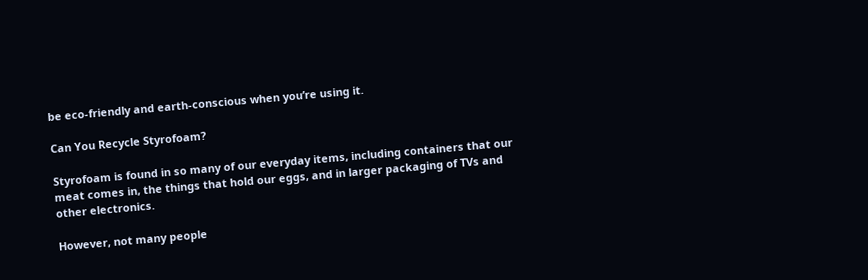be eco-friendly and earth-conscious when you’re using it.

Can You Recycle Styrofoam?

Styrofoam is found in so many of our everyday items, including containers that our meat comes in, the things that hold our eggs, and in larger packaging of TVs and other electronics.

However, not many people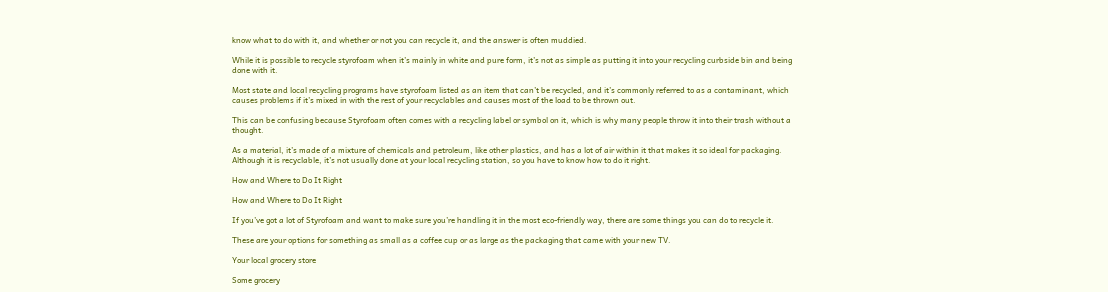know what to do with it, and whether or not you can recycle it, and the answer is often muddied.

While it is possible to recycle styrofoam when it’s mainly in white and pure form, it’s not as simple as putting it into your recycling curbside bin and being done with it.

Most state and local recycling programs have styrofoam listed as an item that can’t be recycled, and it’s commonly referred to as a contaminant, which causes problems if it’s mixed in with the rest of your recyclables and causes most of the load to be thrown out.

This can be confusing because Styrofoam often comes with a recycling label or symbol on it, which is why many people throw it into their trash without a thought.

As a material, it’s made of a mixture of chemicals and petroleum, like other plastics, and has a lot of air within it that makes it so ideal for packaging. Although it is recyclable, it’s not usually done at your local recycling station, so you have to know how to do it right.

How and Where to Do It Right

How and Where to Do It Right

If you’ve got a lot of Styrofoam and want to make sure you’re handling it in the most eco-friendly way, there are some things you can do to recycle it.

These are your options for something as small as a coffee cup or as large as the packaging that came with your new TV.

Your local grocery store

Some grocery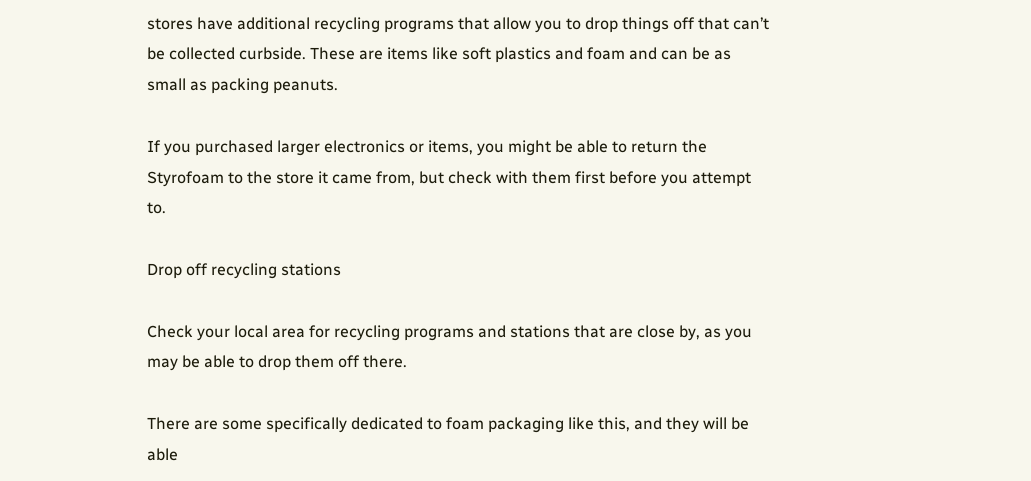stores have additional recycling programs that allow you to drop things off that can’t be collected curbside. These are items like soft plastics and foam and can be as small as packing peanuts.

If you purchased larger electronics or items, you might be able to return the Styrofoam to the store it came from, but check with them first before you attempt to.

Drop off recycling stations

Check your local area for recycling programs and stations that are close by, as you may be able to drop them off there.

There are some specifically dedicated to foam packaging like this, and they will be able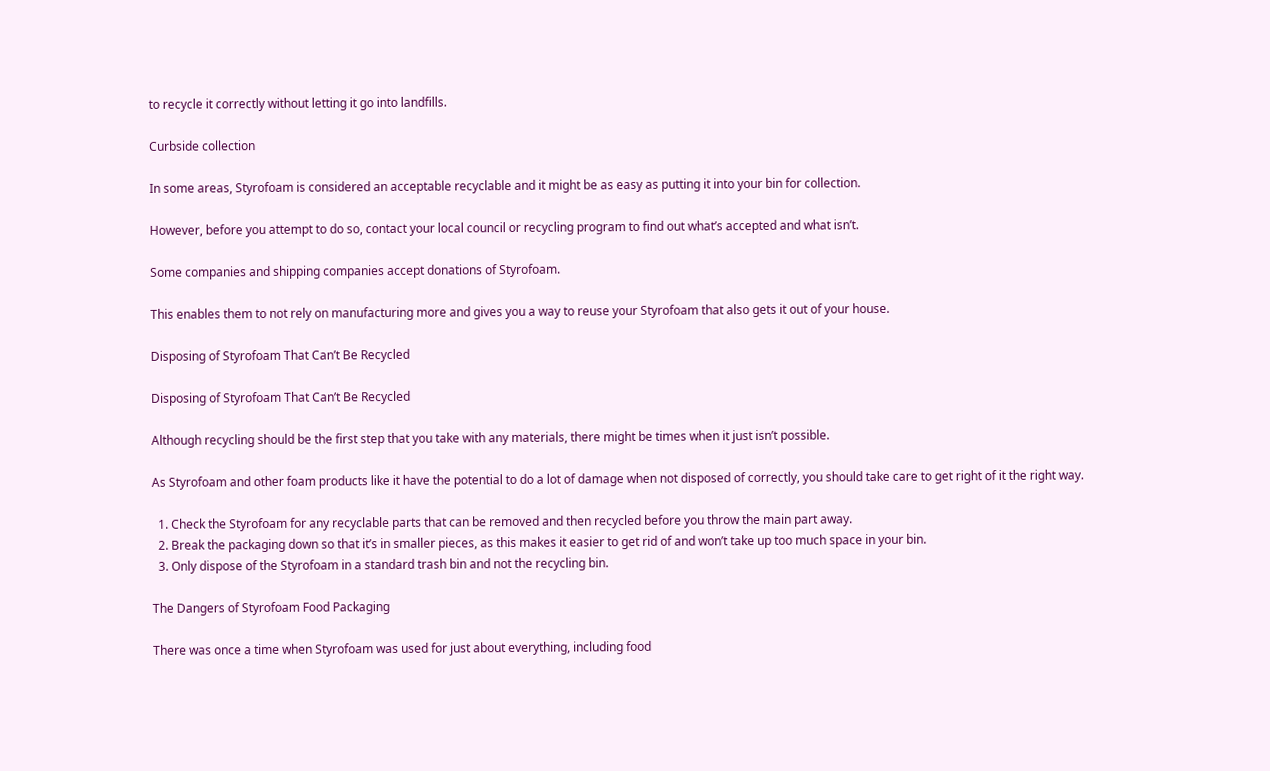to recycle it correctly without letting it go into landfills.

Curbside collection

In some areas, Styrofoam is considered an acceptable recyclable and it might be as easy as putting it into your bin for collection.

However, before you attempt to do so, contact your local council or recycling program to find out what’s accepted and what isn’t.

Some companies and shipping companies accept donations of Styrofoam.

This enables them to not rely on manufacturing more and gives you a way to reuse your Styrofoam that also gets it out of your house.

Disposing of Styrofoam That Can’t Be Recycled

Disposing of Styrofoam That Can’t Be Recycled

Although recycling should be the first step that you take with any materials, there might be times when it just isn’t possible.

As Styrofoam and other foam products like it have the potential to do a lot of damage when not disposed of correctly, you should take care to get right of it the right way.

  1. Check the Styrofoam for any recyclable parts that can be removed and then recycled before you throw the main part away.
  2. Break the packaging down so that it’s in smaller pieces, as this makes it easier to get rid of and won’t take up too much space in your bin.
  3. Only dispose of the Styrofoam in a standard trash bin and not the recycling bin.

The Dangers of Styrofoam Food Packaging

There was once a time when Styrofoam was used for just about everything, including food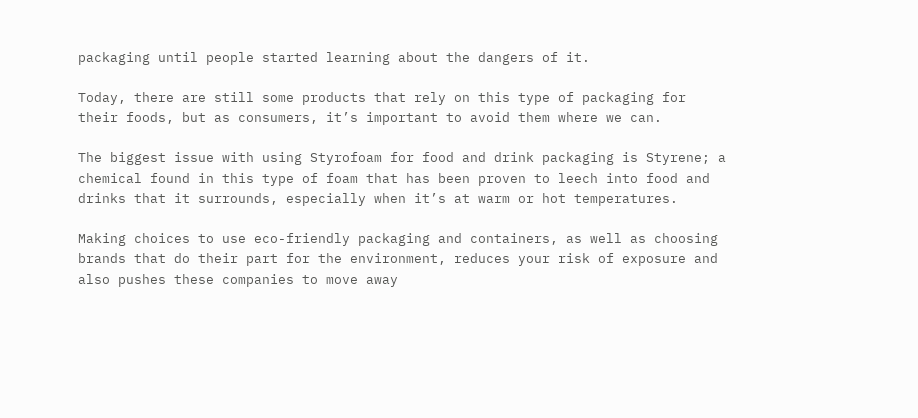packaging until people started learning about the dangers of it.

Today, there are still some products that rely on this type of packaging for their foods, but as consumers, it’s important to avoid them where we can.

The biggest issue with using Styrofoam for food and drink packaging is Styrene; a chemical found in this type of foam that has been proven to leech into food and drinks that it surrounds, especially when it’s at warm or hot temperatures.

Making choices to use eco-friendly packaging and containers, as well as choosing brands that do their part for the environment, reduces your risk of exposure and also pushes these companies to move away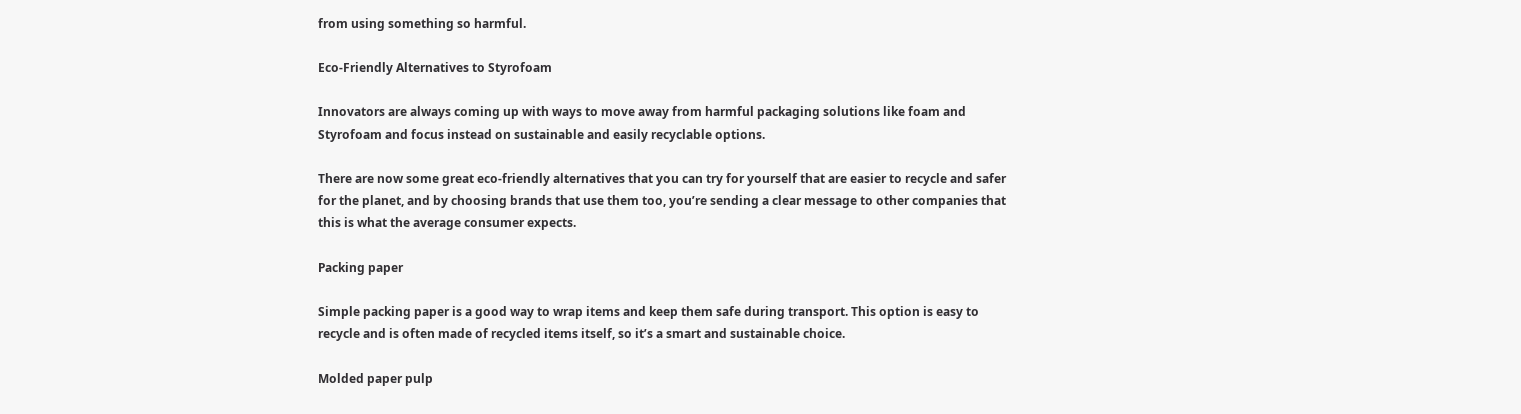from using something so harmful.

Eco-Friendly Alternatives to Styrofoam

Innovators are always coming up with ways to move away from harmful packaging solutions like foam and Styrofoam and focus instead on sustainable and easily recyclable options.

There are now some great eco-friendly alternatives that you can try for yourself that are easier to recycle and safer for the planet, and by choosing brands that use them too, you’re sending a clear message to other companies that this is what the average consumer expects.

Packing paper

Simple packing paper is a good way to wrap items and keep them safe during transport. This option is easy to recycle and is often made of recycled items itself, so it’s a smart and sustainable choice.

Molded paper pulp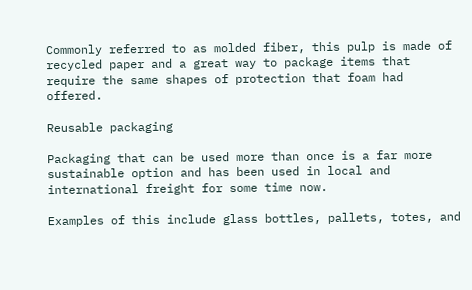Commonly referred to as molded fiber, this pulp is made of recycled paper and a great way to package items that require the same shapes of protection that foam had offered.

Reusable packaging

Packaging that can be used more than once is a far more sustainable option and has been used in local and international freight for some time now.

Examples of this include glass bottles, pallets, totes, and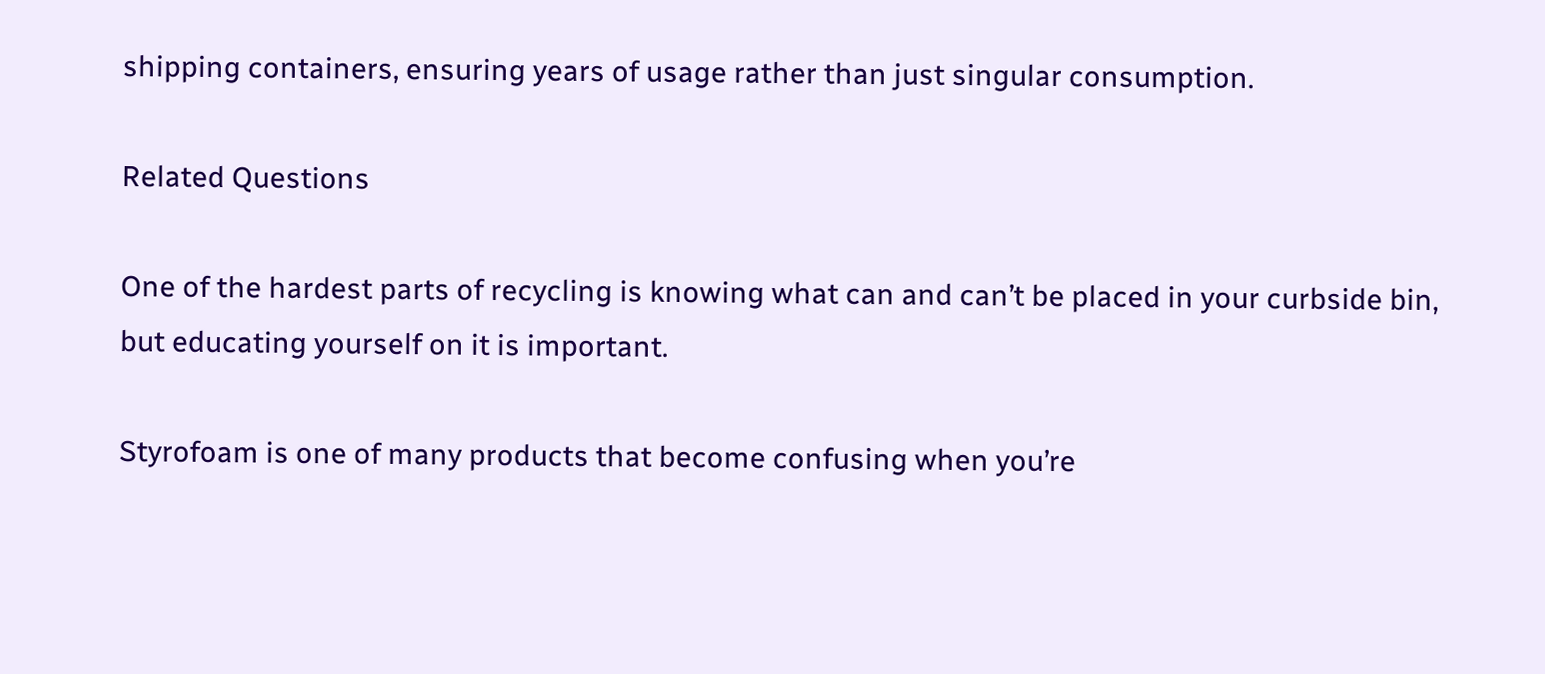shipping containers, ensuring years of usage rather than just singular consumption.

Related Questions

One of the hardest parts of recycling is knowing what can and can’t be placed in your curbside bin, but educating yourself on it is important.

Styrofoam is one of many products that become confusing when you’re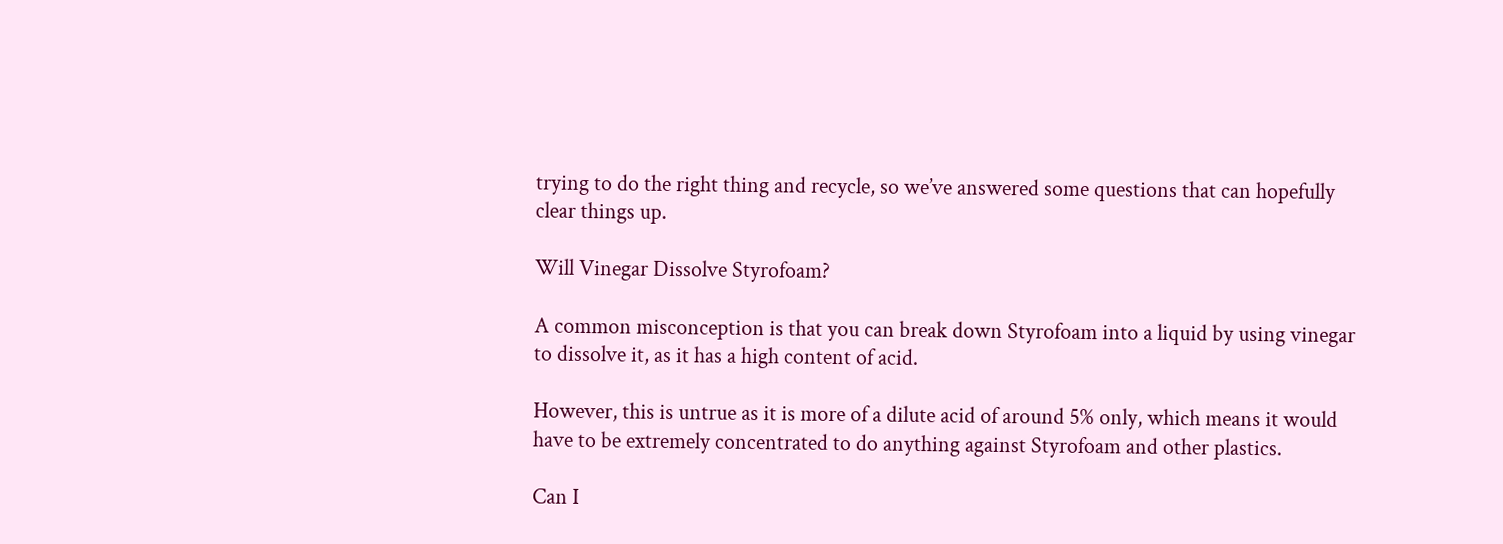trying to do the right thing and recycle, so we’ve answered some questions that can hopefully clear things up.

Will Vinegar Dissolve Styrofoam?

A common misconception is that you can break down Styrofoam into a liquid by using vinegar to dissolve it, as it has a high content of acid.

However, this is untrue as it is more of a dilute acid of around 5% only, which means it would have to be extremely concentrated to do anything against Styrofoam and other plastics.

Can I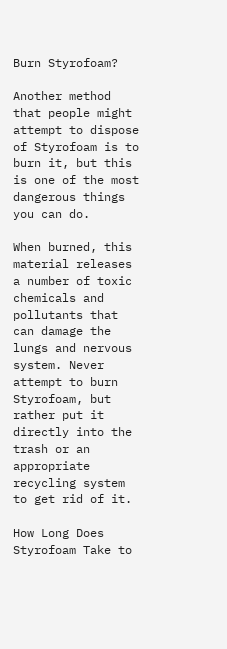Burn Styrofoam?

Another method that people might attempt to dispose of Styrofoam is to burn it, but this is one of the most dangerous things you can do.

When burned, this material releases a number of toxic chemicals and pollutants that can damage the lungs and nervous system. Never attempt to burn Styrofoam, but rather put it directly into the trash or an appropriate recycling system to get rid of it.

How Long Does Styrofoam Take to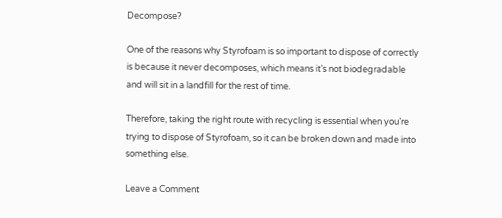Decompose?

One of the reasons why Styrofoam is so important to dispose of correctly is because it never decomposes, which means it’s not biodegradable and will sit in a landfill for the rest of time.

Therefore, taking the right route with recycling is essential when you’re trying to dispose of Styrofoam, so it can be broken down and made into something else.

Leave a Comment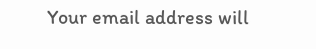Your email address will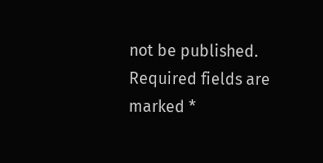not be published. Required fields are marked *